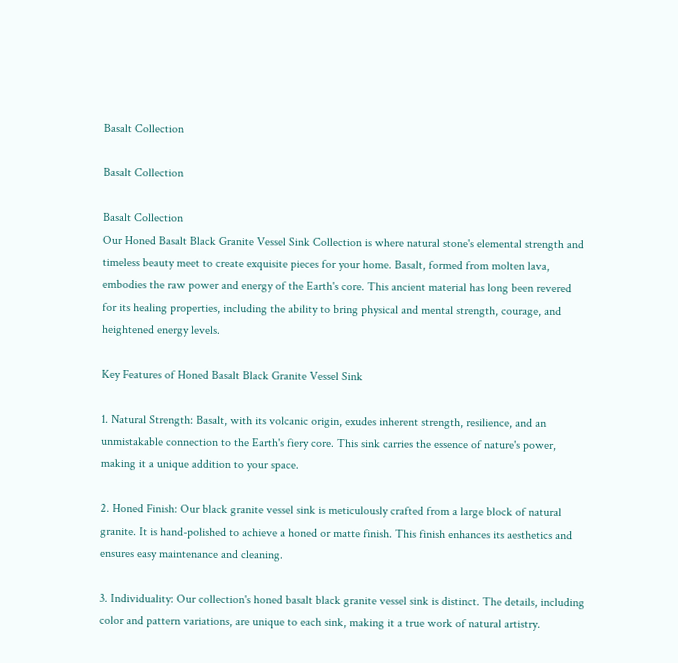Basalt Collection

Basalt Collection

Basalt Collection
Our Honed Basalt Black Granite Vessel Sink Collection is where natural stone's elemental strength and timeless beauty meet to create exquisite pieces for your home. Basalt, formed from molten lava, embodies the raw power and energy of the Earth's core. This ancient material has long been revered for its healing properties, including the ability to bring physical and mental strength, courage, and heightened energy levels.

Key Features of Honed Basalt Black Granite Vessel Sink

1. Natural Strength: Basalt, with its volcanic origin, exudes inherent strength, resilience, and an unmistakable connection to the Earth's fiery core. This sink carries the essence of nature's power, making it a unique addition to your space.

2. Honed Finish: Our black granite vessel sink is meticulously crafted from a large block of natural granite. It is hand-polished to achieve a honed or matte finish. This finish enhances its aesthetics and ensures easy maintenance and cleaning.

3. Individuality: Our collection's honed basalt black granite vessel sink is distinct. The details, including color and pattern variations, are unique to each sink, making it a true work of natural artistry.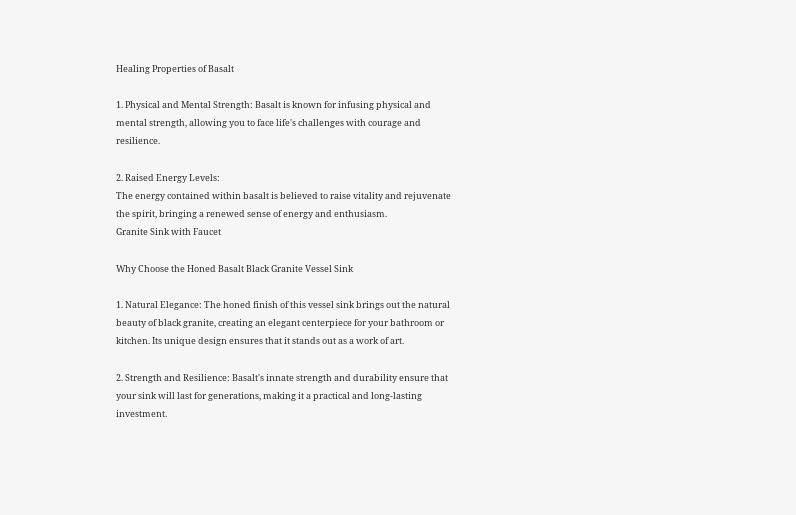Healing Properties of Basalt

1. Physical and Mental Strength: Basalt is known for infusing physical and mental strength, allowing you to face life's challenges with courage and resilience.

2. Raised Energy Levels:
The energy contained within basalt is believed to raise vitality and rejuvenate the spirit, bringing a renewed sense of energy and enthusiasm.
Granite Sink with Faucet

Why Choose the Honed Basalt Black Granite Vessel Sink

1. Natural Elegance: The honed finish of this vessel sink brings out the natural beauty of black granite, creating an elegant centerpiece for your bathroom or kitchen. Its unique design ensures that it stands out as a work of art.

2. Strength and Resilience: Basalt's innate strength and durability ensure that your sink will last for generations, making it a practical and long-lasting investment.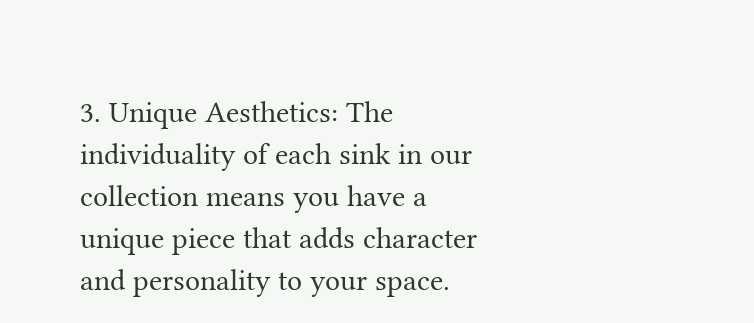3. Unique Aesthetics: The individuality of each sink in our collection means you have a unique piece that adds character and personality to your space.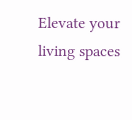Elevate your living spaces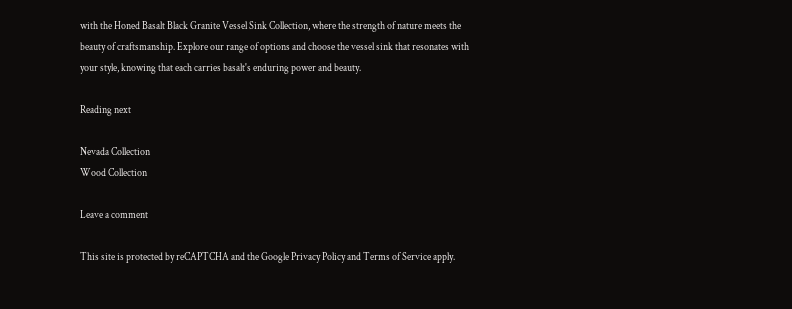with the Honed Basalt Black Granite Vessel Sink Collection, where the strength of nature meets the beauty of craftsmanship. Explore our range of options and choose the vessel sink that resonates with your style, knowing that each carries basalt's enduring power and beauty.

Reading next

Nevada Collection
Wood Collection

Leave a comment

This site is protected by reCAPTCHA and the Google Privacy Policy and Terms of Service apply.